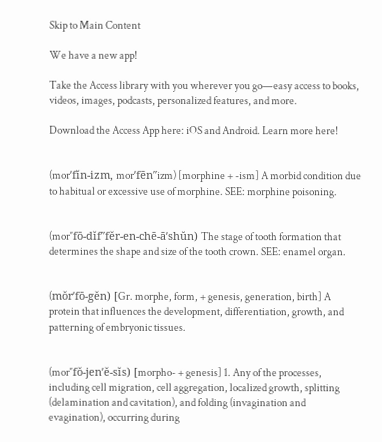Skip to Main Content

We have a new app!

Take the Access library with you wherever you go—easy access to books, videos, images, podcasts, personalized features, and more.

Download the Access App here: iOS and Android. Learn more here!


(morʹfĭn-izm, morʹfēn″izm) [morphine + -ism] A morbid condition due to habitual or excessive use of morphine. SEE: morphine poisoning.


(mor″fō-dĭf″fĕr-en-chē-āʹshŭn) The stage of tooth formation that determines the shape and size of the tooth crown. SEE: enamel organ.


(mŏrʹfō-gĕn) [Gr. morphe, form, + genesis, generation, birth] A protein that influences the development, differentiation, growth, and patterning of embryonic tissues.


(mor″fŏ-jenʹĕ-sĭs) [morpho- + genesis] 1. Any of the processes, including cell migration, cell aggregation, localized growth, splitting (delamination and cavitation), and folding (invagination and evagination), occurring during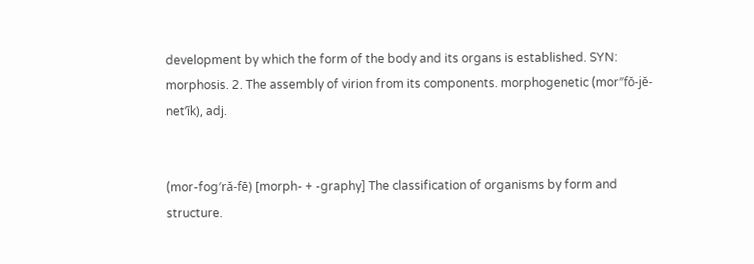development by which the form of the body and its organs is established. SYN: morphosis. 2. The assembly of virion from its components. morphogenetic (mor″fŏ-jĕ-netʹĭk), adj.


(mor-fog′ră-fē) [morph- + -graphy] The classification of organisms by form and structure.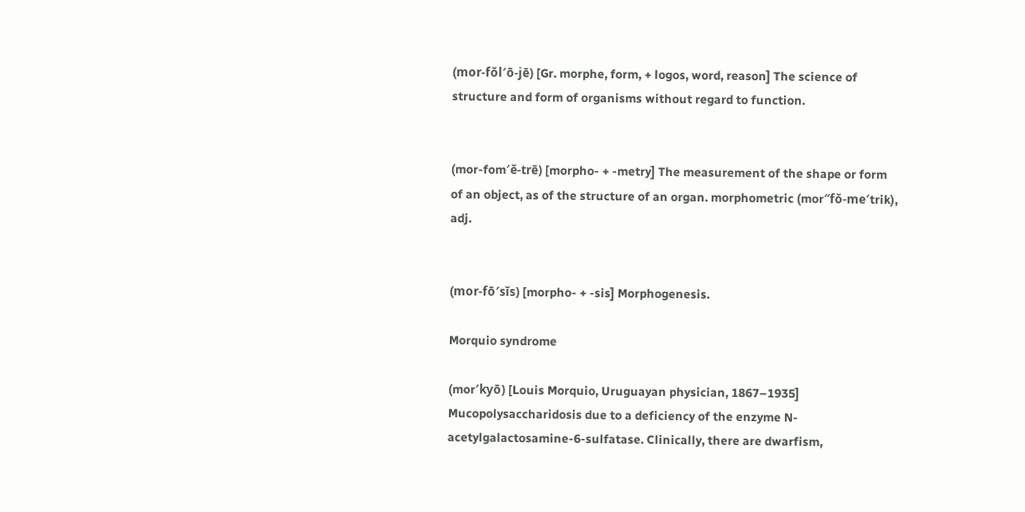(mor-fŏl′ō-jē) [Gr. morphe, form, + logos, word, reason] The science of structure and form of organisms without regard to function.


(mor-fom′ĕ-trē) [morpho- + -metry] The measurement of the shape or form of an object, as of the structure of an organ. morphometric (mor″fŏ-me′trik), adj.


(mor-fō′sĭs) [morpho- + -sis] Morphogenesis.

Morquio syndrome

(mor′kyō) [Louis Morquio, Uruguayan physician, 1867–1935] Mucopolysaccharidosis due to a deficiency of the enzyme N-acetylgalactosamine-6-sulfatase. Clinically, there are dwarfism,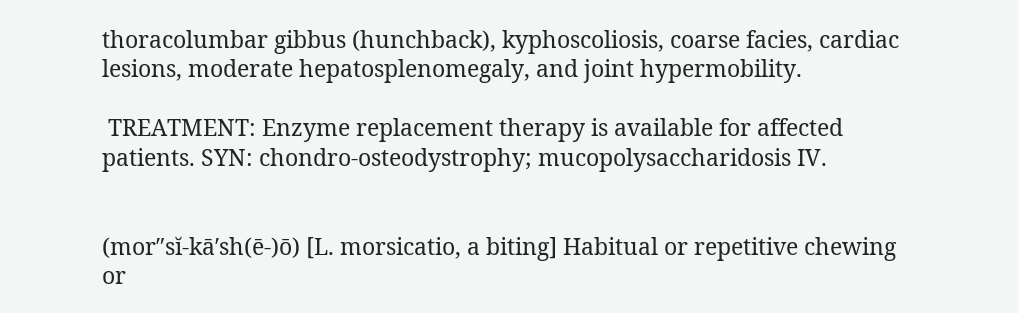thoracolumbar gibbus (hunchback), kyphoscoliosis, coarse facies, cardiac lesions, moderate hepatosplenomegaly, and joint hypermobility.

 TREATMENT: Enzyme replacement therapy is available for affected patients. SYN: chondro-osteodystrophy; mucopolysaccharidosis IV.


(mor″sĭ-kā′sh(ē-)ō) [L. morsicatio, a biting] Habitual or repetitive chewing or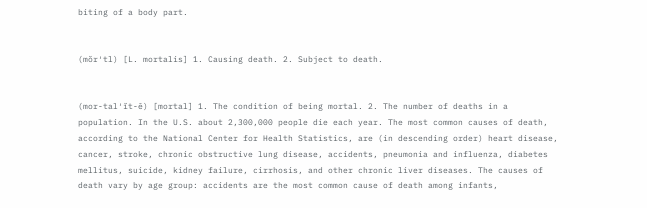biting of a body part.


(mŏr′tl) [L. mortalis] 1. Causing death. 2. Subject to death.


(mor-tal′ĭt-ē) [mortal] 1. The condition of being mortal. 2. The number of deaths in a population. In the U.S. about 2,300,000 people die each year. The most common causes of death, according to the National Center for Health Statistics, are (in descending order) heart disease, cancer, stroke, chronic obstructive lung disease, accidents, pneumonia and influenza, diabetes mellitus, suicide, kidney failure, cirrhosis, and other chronic liver diseases. The causes of death vary by age group: accidents are the most common cause of death among infants,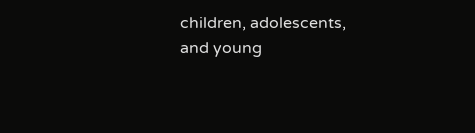children, adolescents, and young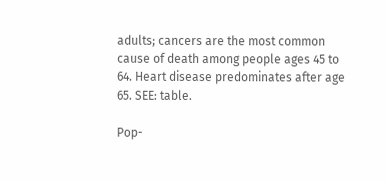adults; cancers are the most common cause of death among people ages 45 to 64. Heart disease predominates after age 65. SEE: table.

Pop-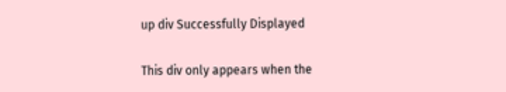up div Successfully Displayed

This div only appears when the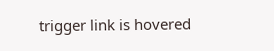trigger link is hovered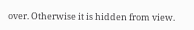over. Otherwise it is hidden from view.